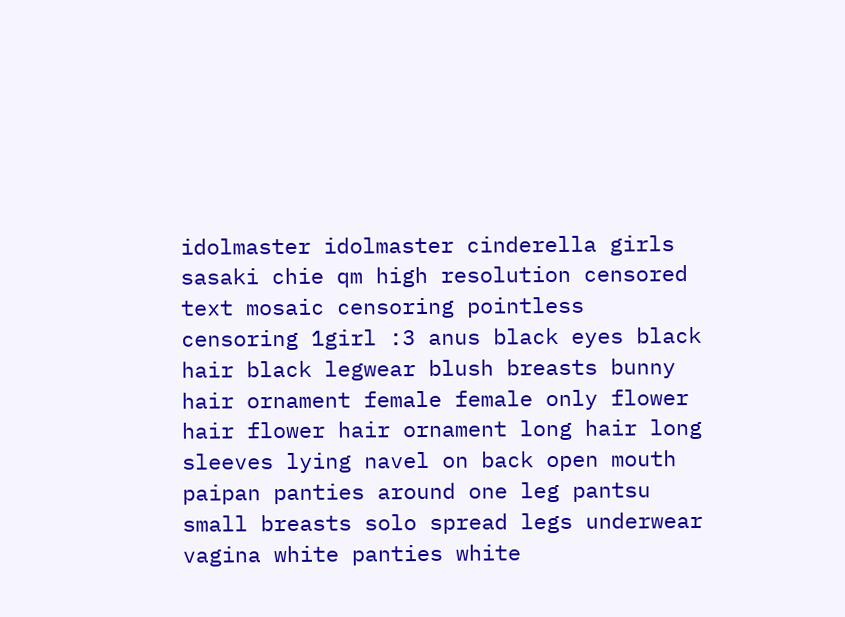idolmaster idolmaster cinderella girls sasaki chie qm high resolution censored text mosaic censoring pointless censoring 1girl :3 anus black eyes black hair black legwear blush breasts bunny hair ornament female female only flower hair flower hair ornament long hair long sleeves lying navel on back open mouth paipan panties around one leg pantsu small breasts solo spread legs underwear vagina white panties white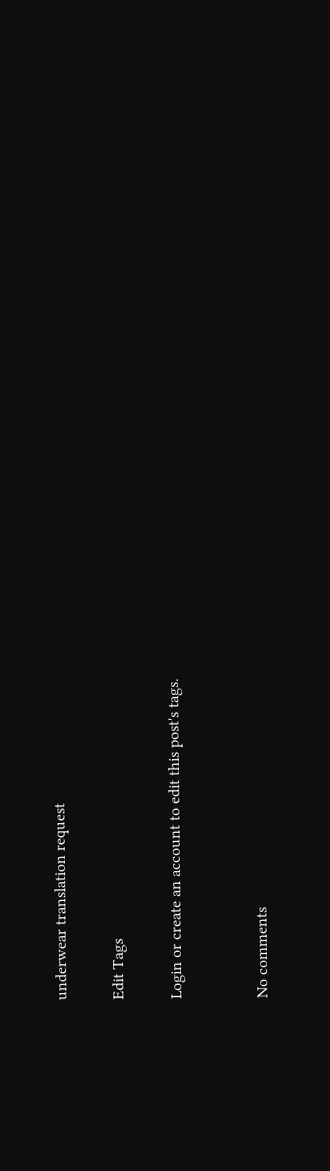underwear translation request

Edit Tags

Login or create an account to edit this post's tags.


No comments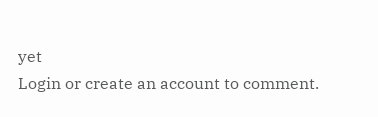yet
Login or create an account to comment.